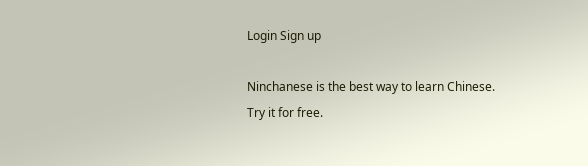Login Sign up

Ninchanese is the best way to learn Chinese.
Try it for free.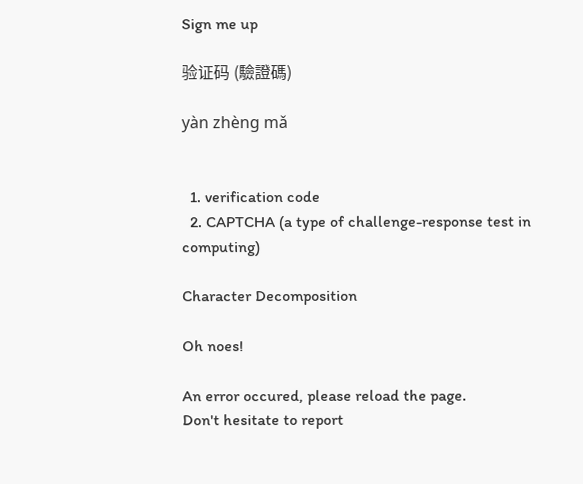Sign me up

验证码 (驗證碼)

yàn zhèng mǎ


  1. verification code
  2. CAPTCHA (a type of challenge-response test in computing)

Character Decomposition

Oh noes!

An error occured, please reload the page.
Don't hesitate to report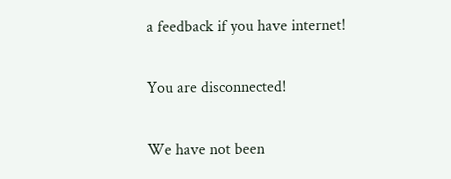a feedback if you have internet!

You are disconnected!

We have not been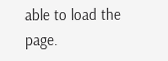able to load the page.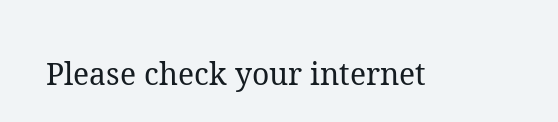Please check your internet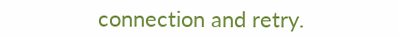connection and retry.